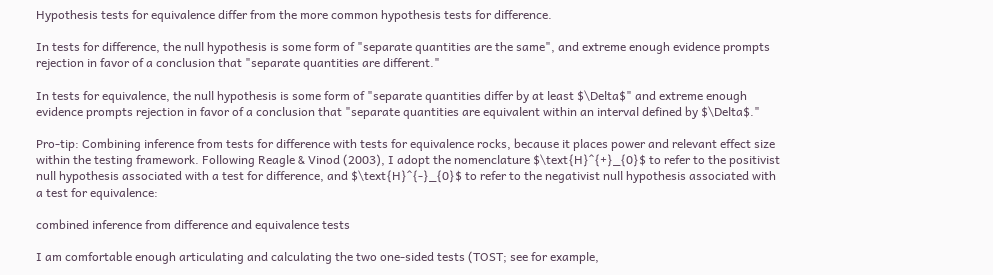Hypothesis tests for equivalence differ from the more common hypothesis tests for difference.

In tests for difference, the null hypothesis is some form of "separate quantities are the same", and extreme enough evidence prompts rejection in favor of a conclusion that "separate quantities are different."

In tests for equivalence, the null hypothesis is some form of "separate quantities differ by at least $\Delta$" and extreme enough evidence prompts rejection in favor of a conclusion that "separate quantities are equivalent within an interval defined by $\Delta$."

Pro-tip: Combining inference from tests for difference with tests for equivalence rocks, because it places power and relevant effect size within the testing framework. Following Reagle & Vinod (2003), I adopt the nomenclature $\text{H}^{+}_{0}$ to refer to the positivist null hypothesis associated with a test for difference, and $\text{H}^{-}_{0}$ to refer to the negativist null hypothesis associated with a test for equivalence:

combined inference from difference and equivalence tests

I am comfortable enough articulating and calculating the two one-sided tests (TOST; see for example,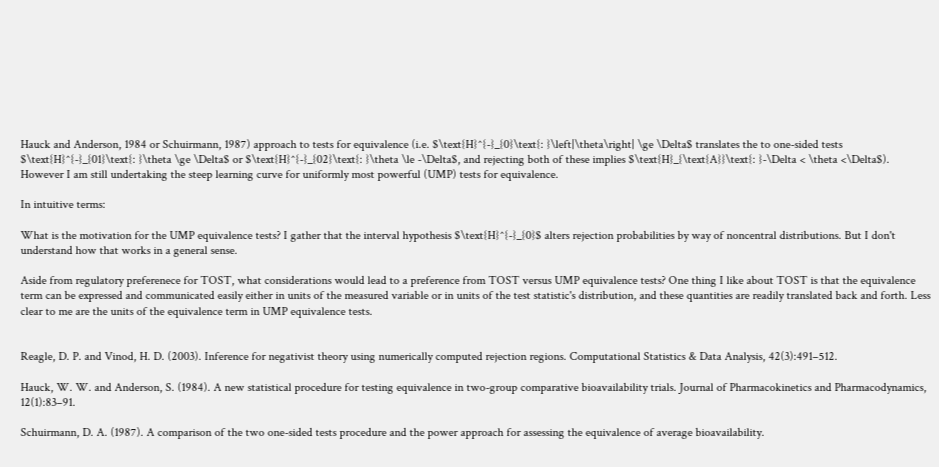Hauck and Anderson, 1984 or Schuirmann, 1987) approach to tests for equivalence (i.e. $\text{H}^{-}_{0}\text{: }\left|\theta\right| \ge \Delta$ translates the to one-sided tests $\text{H}^{-}_{01}\text{: }\theta \ge \Delta$ or $\text{H}^{-}_{02}\text{: }\theta \le -\Delta$, and rejecting both of these implies $\text{H}_{\text{A}}\text{: }-\Delta < \theta <\Delta$). However I am still undertaking the steep learning curve for uniformly most powerful (UMP) tests for equivalence.

In intuitive terms:

What is the motivation for the UMP equivalence tests? I gather that the interval hypothesis $\text{H}^{-}_{0}$ alters rejection probabilities by way of noncentral distributions. But I don't understand how that works in a general sense.

Aside from regulatory preferenece for TOST, what considerations would lead to a preference from TOST versus UMP equivalence tests? One thing I like about TOST is that the equivalence term can be expressed and communicated easily either in units of the measured variable or in units of the test statistic's distribution, and these quantities are readily translated back and forth. Less clear to me are the units of the equivalence term in UMP equivalence tests.


Reagle, D. P. and Vinod, H. D. (2003). Inference for negativist theory using numerically computed rejection regions. Computational Statistics & Data Analysis, 42(3):491–512.

Hauck, W. W. and Anderson, S. (1984). A new statistical procedure for testing equivalence in two-group comparative bioavailability trials. Journal of Pharmacokinetics and Pharmacodynamics, 12(1):83–91.

Schuirmann, D. A. (1987). A comparison of the two one-sided tests procedure and the power approach for assessing the equivalence of average bioavailability.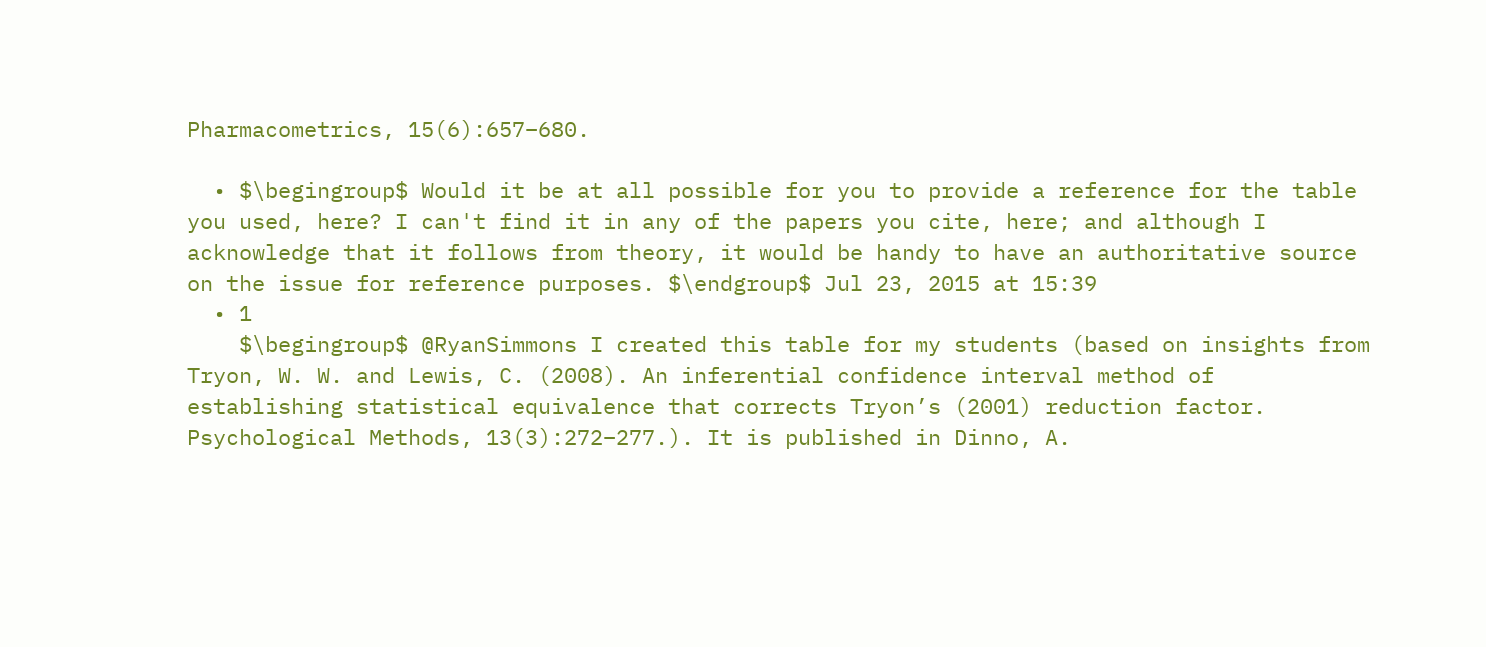Pharmacometrics, 15(6):657–680.

  • $\begingroup$ Would it be at all possible for you to provide a reference for the table you used, here? I can't find it in any of the papers you cite, here; and although I acknowledge that it follows from theory, it would be handy to have an authoritative source on the issue for reference purposes. $\endgroup$ Jul 23, 2015 at 15:39
  • 1
    $\begingroup$ @RyanSimmons I created this table for my students (based on insights from Tryon, W. W. and Lewis, C. (2008). An inferential confidence interval method of establishing statistical equivalence that corrects Tryon’s (2001) reduction factor. Psychological Methods, 13(3):272–277.). It is published in Dinno, A.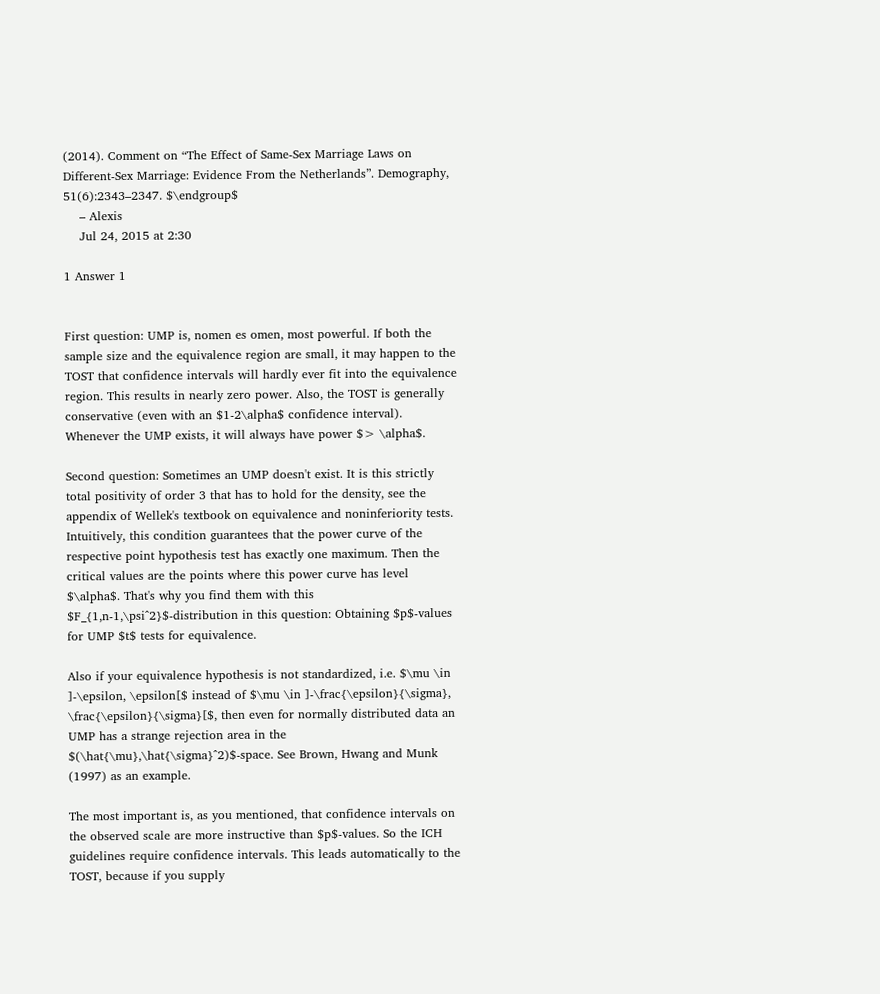(2014). Comment on “The Effect of Same-Sex Marriage Laws on Different-Sex Marriage: Evidence From the Netherlands”. Demography, 51(6):2343–2347. $\endgroup$
    – Alexis
    Jul 24, 2015 at 2:30

1 Answer 1


First question: UMP is, nomen es omen, most powerful. If both the sample size and the equivalence region are small, it may happen to the TOST that confidence intervals will hardly ever fit into the equivalence region. This results in nearly zero power. Also, the TOST is generally conservative (even with an $1-2\alpha$ confidence interval). Whenever the UMP exists, it will always have power $> \alpha$.

Second question: Sometimes an UMP doesn't exist. It is this strictly total positivity of order 3 that has to hold for the density, see the appendix of Wellek's textbook on equivalence and noninferiority tests. Intuitively, this condition guarantees that the power curve of the respective point hypothesis test has exactly one maximum. Then the critical values are the points where this power curve has level $\alpha$. That's why you find them with this $F_{1,n-1,\psi^2}$-distribution in this question: Obtaining $p$-values for UMP $t$ tests for equivalence.

Also if your equivalence hypothesis is not standardized, i.e. $\mu \in ]-\epsilon, \epsilon[$ instead of $\mu \in ]-\frac{\epsilon}{\sigma}, \frac{\epsilon}{\sigma}[$, then even for normally distributed data an UMP has a strange rejection area in the $(\hat{\mu},\hat{\sigma}^2)$-space. See Brown, Hwang and Munk (1997) as an example.

The most important is, as you mentioned, that confidence intervals on the observed scale are more instructive than $p$-values. So the ICH guidelines require confidence intervals. This leads automatically to the TOST, because if you supply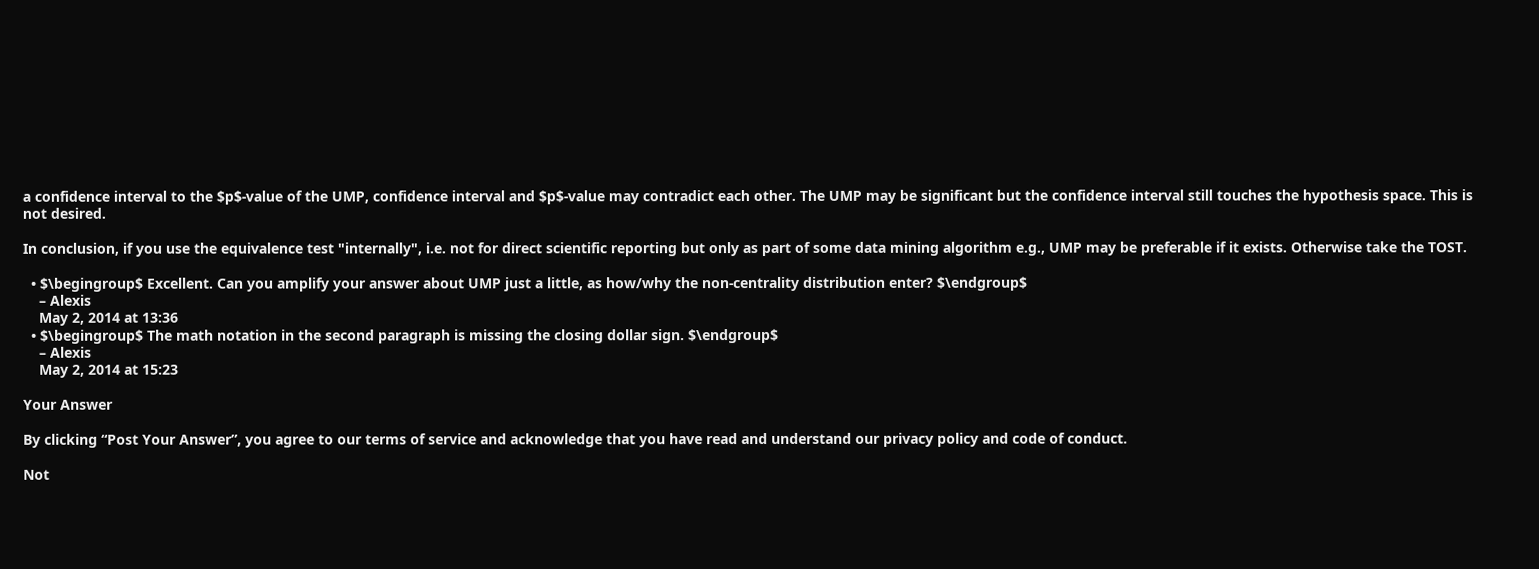a confidence interval to the $p$-value of the UMP, confidence interval and $p$-value may contradict each other. The UMP may be significant but the confidence interval still touches the hypothesis space. This is not desired.

In conclusion, if you use the equivalence test "internally", i.e. not for direct scientific reporting but only as part of some data mining algorithm e.g., UMP may be preferable if it exists. Otherwise take the TOST.

  • $\begingroup$ Excellent. Can you amplify your answer about UMP just a little, as how/why the non-centrality distribution enter? $\endgroup$
    – Alexis
    May 2, 2014 at 13:36
  • $\begingroup$ The math notation in the second paragraph is missing the closing dollar sign. $\endgroup$
    – Alexis
    May 2, 2014 at 15:23

Your Answer

By clicking “Post Your Answer”, you agree to our terms of service and acknowledge that you have read and understand our privacy policy and code of conduct.

Not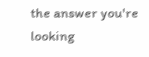the answer you're looking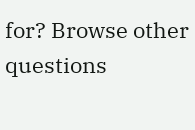for? Browse other questions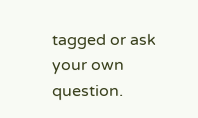tagged or ask your own question.